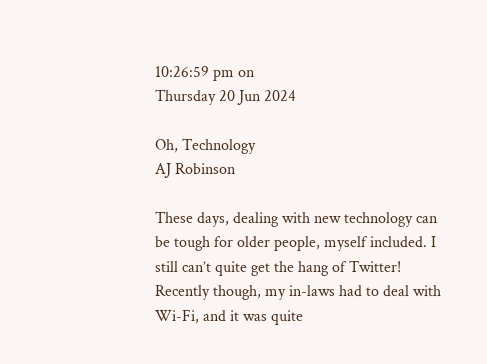10:26:59 pm on
Thursday 20 Jun 2024

Oh, Technology
AJ Robinson

These days, dealing with new technology can be tough for older people, myself included. I still can’t quite get the hang of Twitter! Recently though, my in-laws had to deal with Wi-Fi, and it was quite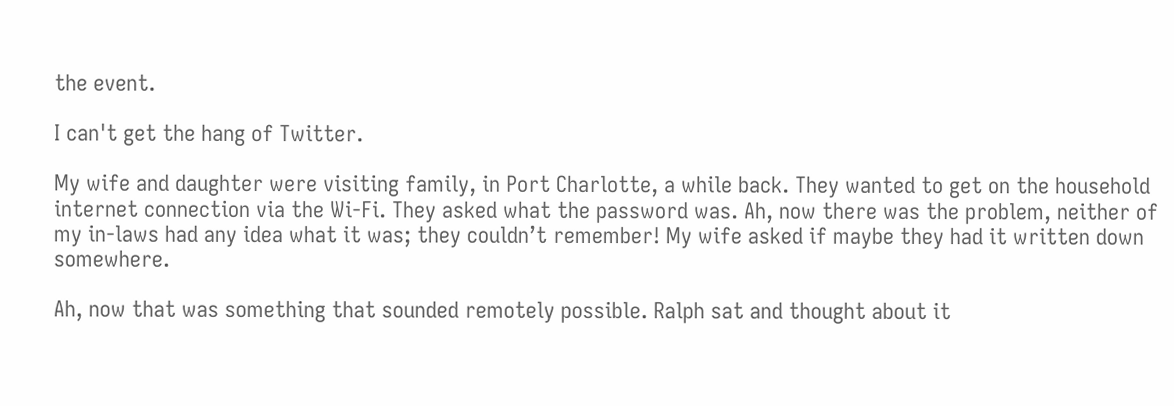the event.

I can't get the hang of Twitter.

My wife and daughter were visiting family, in Port Charlotte, a while back. They wanted to get on the household internet connection via the Wi-Fi. They asked what the password was. Ah, now there was the problem, neither of my in-laws had any idea what it was; they couldn’t remember! My wife asked if maybe they had it written down somewhere.

Ah, now that was something that sounded remotely possible. Ralph sat and thought about it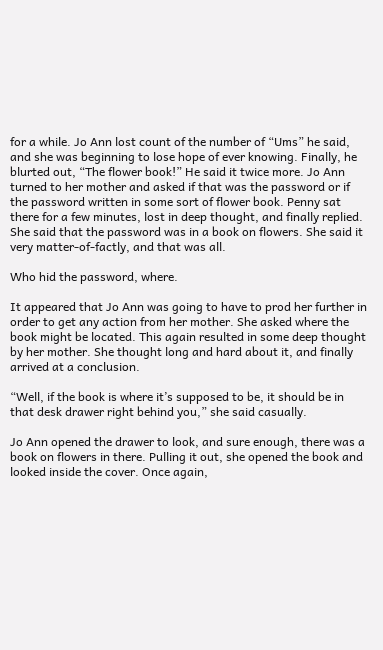for a while. Jo Ann lost count of the number of “Ums” he said, and she was beginning to lose hope of ever knowing. Finally, he blurted out, “The flower book!” He said it twice more. Jo Ann turned to her mother and asked if that was the password or if the password written in some sort of flower book. Penny sat there for a few minutes, lost in deep thought, and finally replied. She said that the password was in a book on flowers. She said it very matter-of-factly, and that was all.

Who hid the password, where.

It appeared that Jo Ann was going to have to prod her further in order to get any action from her mother. She asked where the book might be located. This again resulted in some deep thought by her mother. She thought long and hard about it, and finally arrived at a conclusion.

“Well, if the book is where it’s supposed to be, it should be in that desk drawer right behind you,” she said casually.

Jo Ann opened the drawer to look, and sure enough, there was a book on flowers in there. Pulling it out, she opened the book and looked inside the cover. Once again,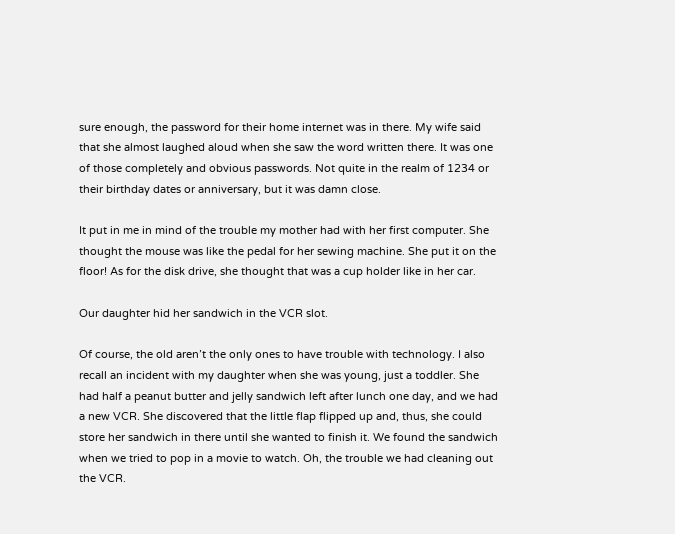sure enough, the password for their home internet was in there. My wife said that she almost laughed aloud when she saw the word written there. It was one of those completely and obvious passwords. Not quite in the realm of 1234 or their birthday dates or anniversary, but it was damn close.

It put in me in mind of the trouble my mother had with her first computer. She thought the mouse was like the pedal for her sewing machine. She put it on the floor! As for the disk drive, she thought that was a cup holder like in her car.

Our daughter hid her sandwich in the VCR slot.

Of course, the old aren’t the only ones to have trouble with technology. I also recall an incident with my daughter when she was young, just a toddler. She had half a peanut butter and jelly sandwich left after lunch one day, and we had a new VCR. She discovered that the little flap flipped up and, thus, she could store her sandwich in there until she wanted to finish it. We found the sandwich when we tried to pop in a movie to watch. Oh, the trouble we had cleaning out the VCR.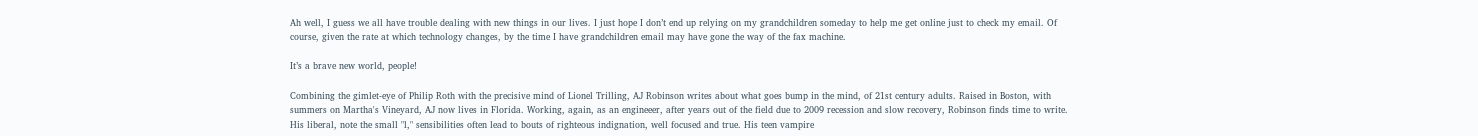Ah well, I guess we all have trouble dealing with new things in our lives. I just hope I don’t end up relying on my grandchildren someday to help me get online just to check my email. Of course, given the rate at which technology changes, by the time I have grandchildren email may have gone the way of the fax machine.

It’s a brave new world, people!

Combining the gimlet-eye of Philip Roth with the precisive mind of Lionel Trilling, AJ Robinson writes about what goes bump in the mind, of 21st century adults. Raised in Boston, with summers on Martha's Vineyard, AJ now lives in Florida. Working, again, as an engineeer, after years out of the field due to 2009 recession and slow recovery, Robinson finds time to write. His liberal, note the small "l," sensibilities often lead to bouts of righteous indignation, well focused and true. His teen vampire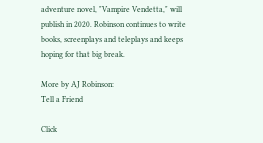adventure novel, "Vampire Vendetta," will publish in 2020. Robinson continues to write books, screenplays and teleplays and keeps hoping for that big break.

More by AJ Robinson:
Tell a Friend

Click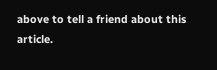above to tell a friend about this article.